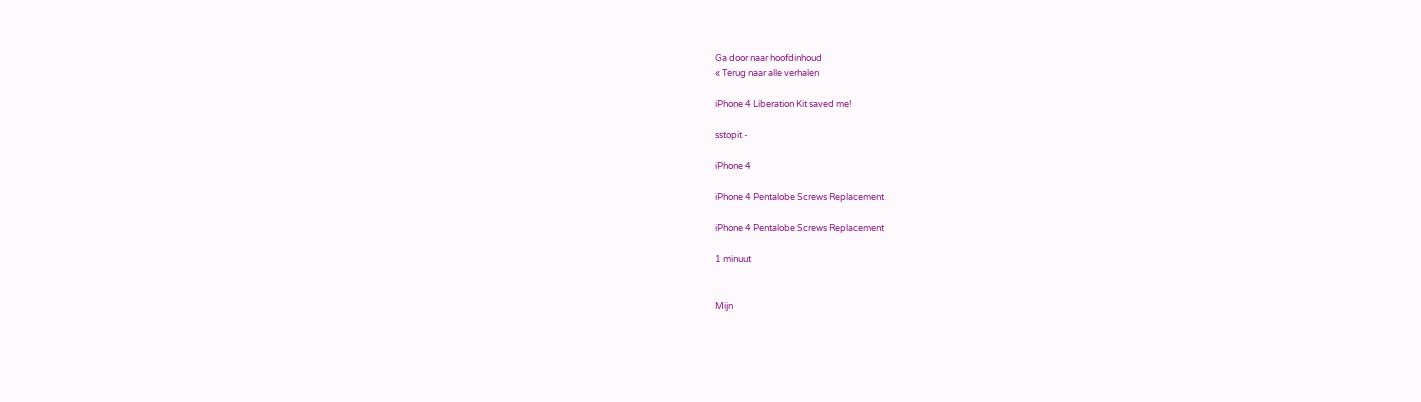Ga door naar hoofdinhoud
« Terug naar alle verhalen

iPhone 4 Liberation Kit saved me!

sstopit -

iPhone 4

iPhone 4 Pentalobe Screws Replacement

iPhone 4 Pentalobe Screws Replacement

1 minuut


Mijn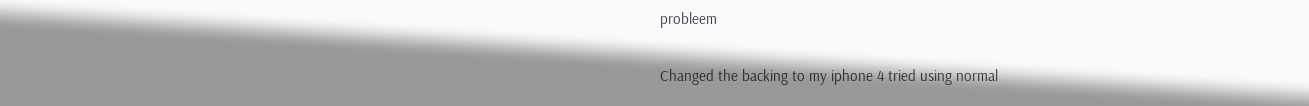probleem

Changed the backing to my iphone 4 tried using normal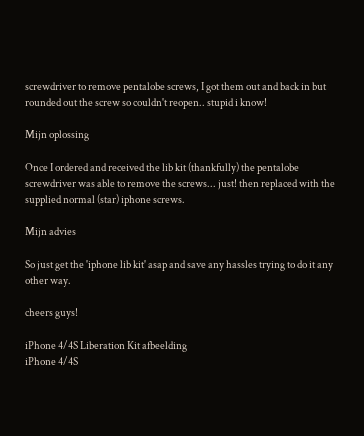screwdriver to remove pentalobe screws, I got them out and back in but rounded out the screw so couldn't reopen.. stupid i know!

Mijn oplossing

Once I ordered and received the lib kit (thankfully) the pentalobe screwdriver was able to remove the screws... just! then replaced with the supplied normal (star) iphone screws.

Mijn advies

So just get the 'iphone lib kit' asap and save any hassles trying to do it any other way.

cheers guys!

iPhone 4/4S Liberation Kit afbeelding
iPhone 4/4S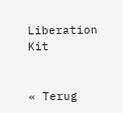Liberation Kit


« Terug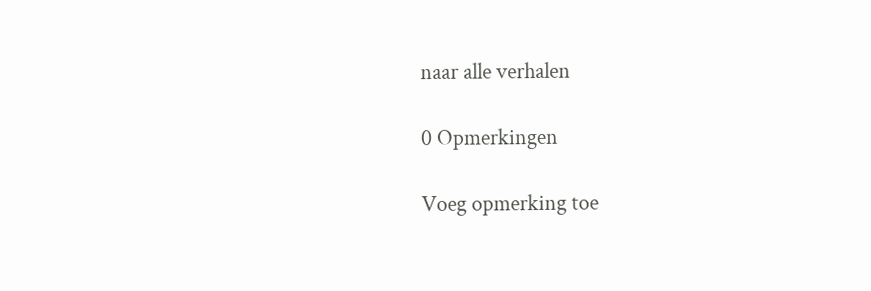naar alle verhalen

0 Opmerkingen

Voeg opmerking toe